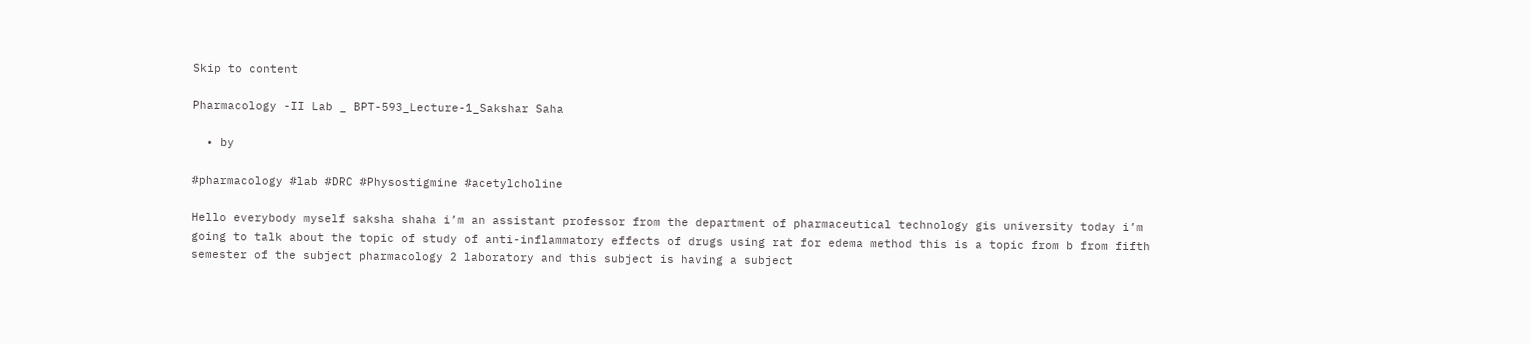Skip to content

Pharmacology -II Lab _ BPT-593_Lecture-1_Sakshar Saha

  • by

#pharmacology #lab #DRC #Physostigmine #acetylcholine

Hello everybody myself saksha shaha i’m an assistant professor from the department of pharmaceutical technology gis university today i’m going to talk about the topic of study of anti-inflammatory effects of drugs using rat for edema method this is a topic from b from fifth semester of the subject pharmacology 2 laboratory and this subject is having a subject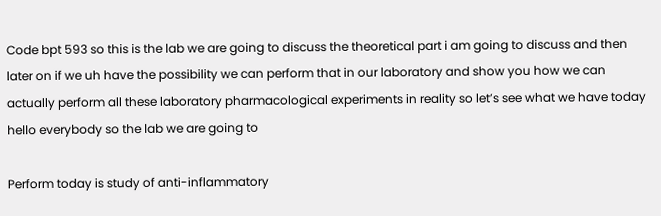Code bpt 593 so this is the lab we are going to discuss the theoretical part i am going to discuss and then later on if we uh have the possibility we can perform that in our laboratory and show you how we can actually perform all these laboratory pharmacological experiments in reality so let’s see what we have today hello everybody so the lab we are going to

Perform today is study of anti-inflammatory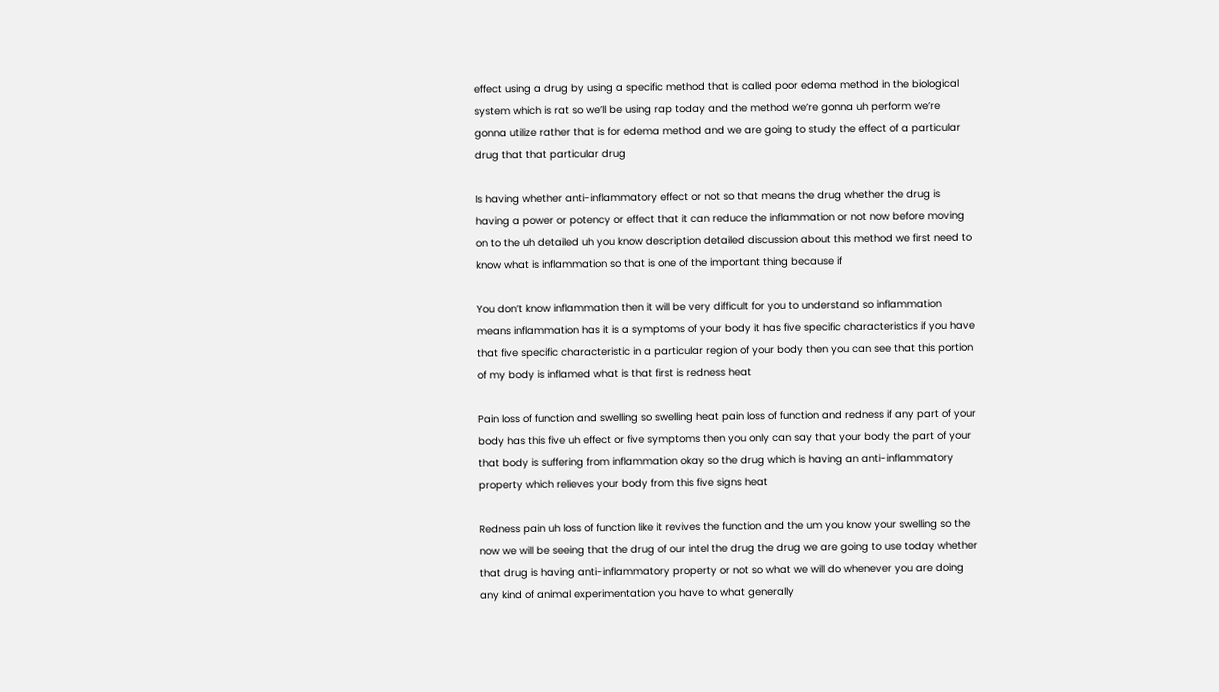effect using a drug by using a specific method that is called poor edema method in the biological system which is rat so we’ll be using rap today and the method we’re gonna uh perform we’re gonna utilize rather that is for edema method and we are going to study the effect of a particular drug that that particular drug

Is having whether anti-inflammatory effect or not so that means the drug whether the drug is having a power or potency or effect that it can reduce the inflammation or not now before moving on to the uh detailed uh you know description detailed discussion about this method we first need to know what is inflammation so that is one of the important thing because if

You don’t know inflammation then it will be very difficult for you to understand so inflammation means inflammation has it is a symptoms of your body it has five specific characteristics if you have that five specific characteristic in a particular region of your body then you can see that this portion of my body is inflamed what is that first is redness heat

Pain loss of function and swelling so swelling heat pain loss of function and redness if any part of your body has this five uh effect or five symptoms then you only can say that your body the part of your that body is suffering from inflammation okay so the drug which is having an anti-inflammatory property which relieves your body from this five signs heat

Redness pain uh loss of function like it revives the function and the um you know your swelling so the now we will be seeing that the drug of our intel the drug the drug we are going to use today whether that drug is having anti-inflammatory property or not so what we will do whenever you are doing any kind of animal experimentation you have to what generally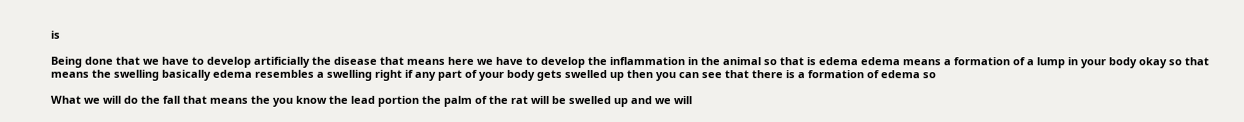is

Being done that we have to develop artificially the disease that means here we have to develop the inflammation in the animal so that is edema edema means a formation of a lump in your body okay so that means the swelling basically edema resembles a swelling right if any part of your body gets swelled up then you can see that there is a formation of edema so

What we will do the fall that means the you know the lead portion the palm of the rat will be swelled up and we will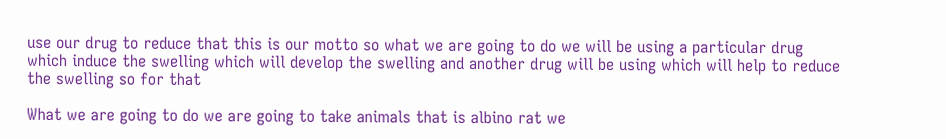use our drug to reduce that this is our motto so what we are going to do we will be using a particular drug which induce the swelling which will develop the swelling and another drug will be using which will help to reduce the swelling so for that

What we are going to do we are going to take animals that is albino rat we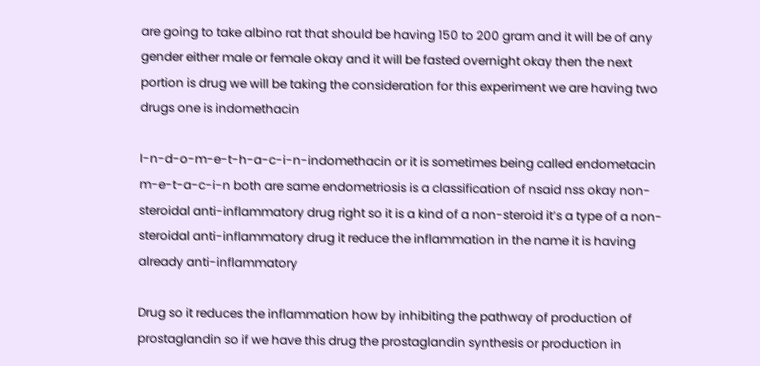are going to take albino rat that should be having 150 to 200 gram and it will be of any gender either male or female okay and it will be fasted overnight okay then the next portion is drug we will be taking the consideration for this experiment we are having two drugs one is indomethacin

I-n-d-o-m-e-t-h-a-c-i-n-indomethacin or it is sometimes being called endometacin m-e-t-a-c-i-n both are same endometriosis is a classification of nsaid nss okay non-steroidal anti-inflammatory drug right so it is a kind of a non-steroid it’s a type of a non-steroidal anti-inflammatory drug it reduce the inflammation in the name it is having already anti-inflammatory

Drug so it reduces the inflammation how by inhibiting the pathway of production of prostaglandin so if we have this drug the prostaglandin synthesis or production in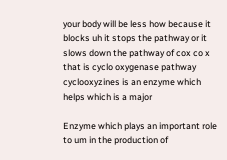your body will be less how because it blocks uh it stops the pathway or it slows down the pathway of cox co x that is cyclo oxygenase pathway cyclooxyzines is an enzyme which helps which is a major

Enzyme which plays an important role to um in the production of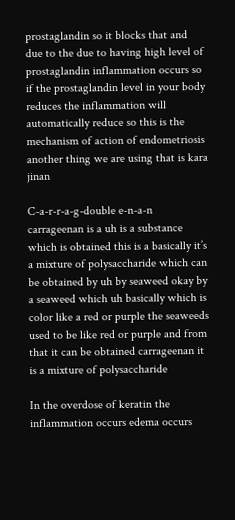prostaglandin so it blocks that and due to the due to having high level of prostaglandin inflammation occurs so if the prostaglandin level in your body reduces the inflammation will automatically reduce so this is the mechanism of action of endometriosis another thing we are using that is kara jinan

C-a-r-r-a-g-double e-n-a-n carrageenan is a uh is a substance which is obtained this is a basically it’s a mixture of polysaccharide which can be obtained by uh by seaweed okay by a seaweed which uh basically which is color like a red or purple the seaweeds used to be like red or purple and from that it can be obtained carrageenan it is a mixture of polysaccharide

In the overdose of keratin the inflammation occurs edema occurs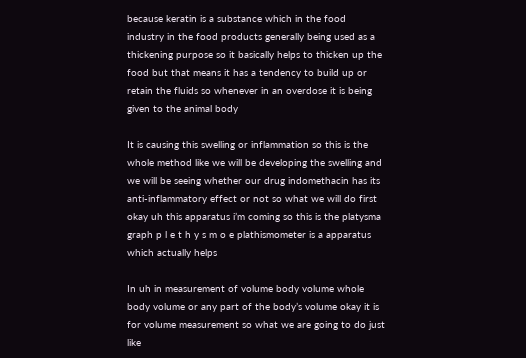because keratin is a substance which in the food industry in the food products generally being used as a thickening purpose so it basically helps to thicken up the food but that means it has a tendency to build up or retain the fluids so whenever in an overdose it is being given to the animal body

It is causing this swelling or inflammation so this is the whole method like we will be developing the swelling and we will be seeing whether our drug indomethacin has its anti-inflammatory effect or not so what we will do first okay uh this apparatus i’m coming so this is the platysma graph p l e t h y s m o e plathismometer is a apparatus which actually helps

In uh in measurement of volume body volume whole body volume or any part of the body’s volume okay it is for volume measurement so what we are going to do just like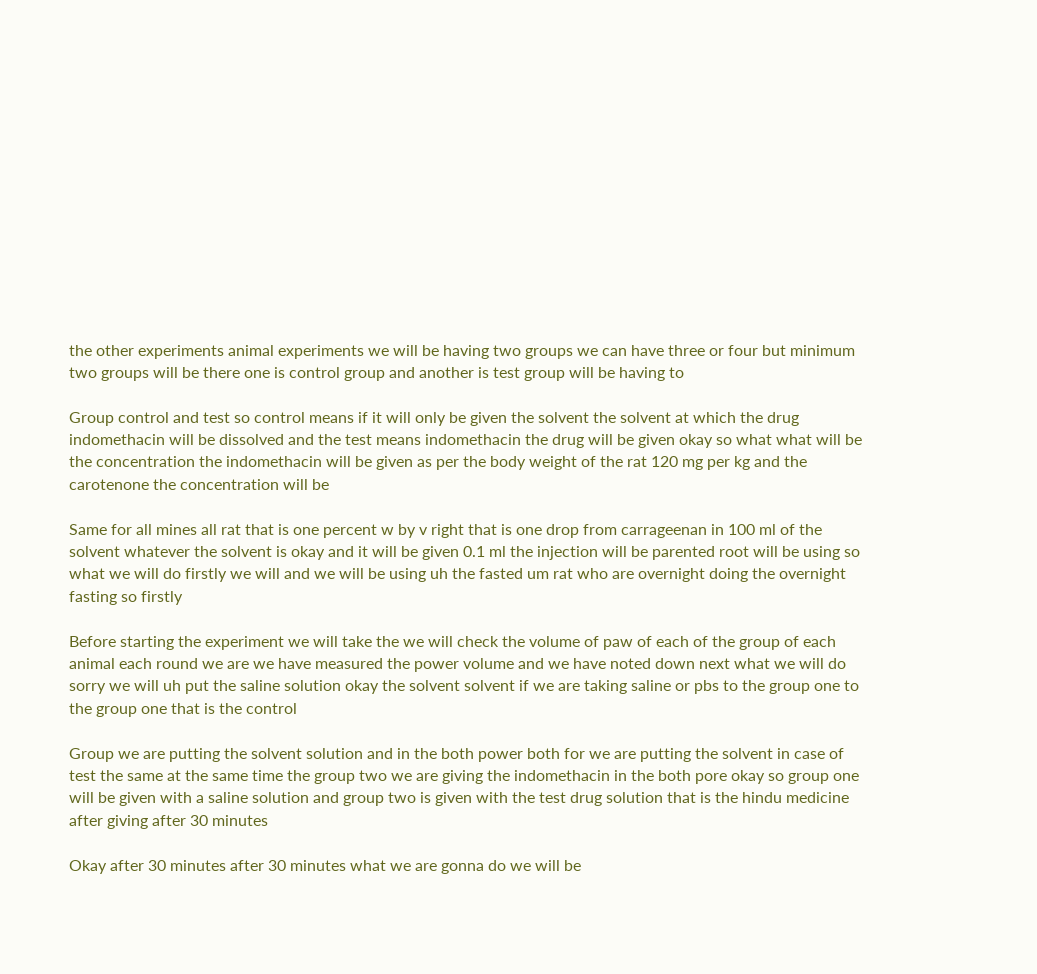the other experiments animal experiments we will be having two groups we can have three or four but minimum two groups will be there one is control group and another is test group will be having to

Group control and test so control means if it will only be given the solvent the solvent at which the drug indomethacin will be dissolved and the test means indomethacin the drug will be given okay so what what will be the concentration the indomethacin will be given as per the body weight of the rat 120 mg per kg and the carotenone the concentration will be

Same for all mines all rat that is one percent w by v right that is one drop from carrageenan in 100 ml of the solvent whatever the solvent is okay and it will be given 0.1 ml the injection will be parented root will be using so what we will do firstly we will and we will be using uh the fasted um rat who are overnight doing the overnight fasting so firstly

Before starting the experiment we will take the we will check the volume of paw of each of the group of each animal each round we are we have measured the power volume and we have noted down next what we will do sorry we will uh put the saline solution okay the solvent solvent if we are taking saline or pbs to the group one to the group one that is the control

Group we are putting the solvent solution and in the both power both for we are putting the solvent in case of test the same at the same time the group two we are giving the indomethacin in the both pore okay so group one will be given with a saline solution and group two is given with the test drug solution that is the hindu medicine after giving after 30 minutes

Okay after 30 minutes after 30 minutes what we are gonna do we will be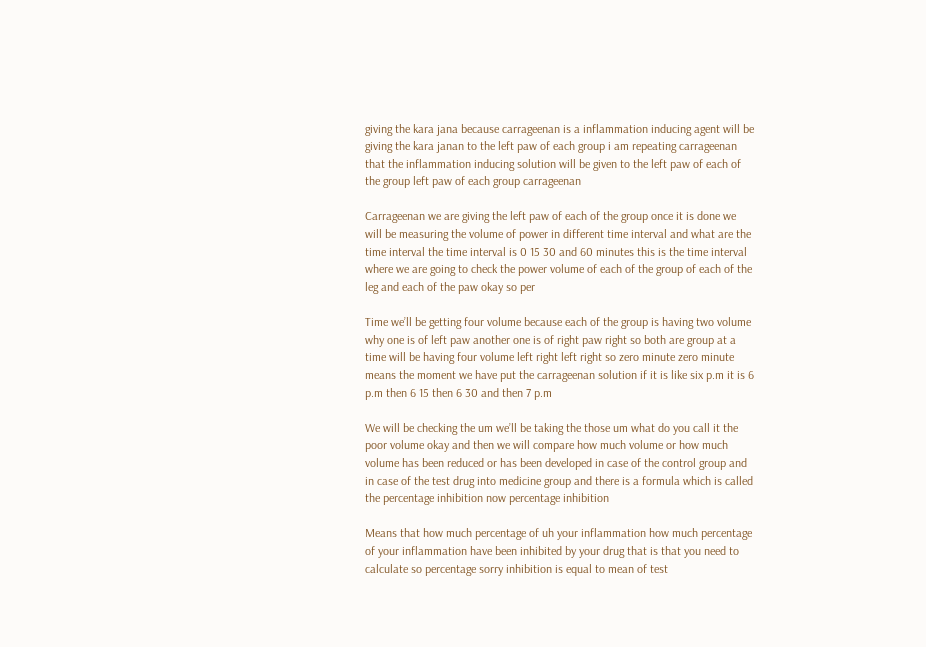giving the kara jana because carrageenan is a inflammation inducing agent will be giving the kara janan to the left paw of each group i am repeating carrageenan that the inflammation inducing solution will be given to the left paw of each of the group left paw of each group carrageenan

Carrageenan we are giving the left paw of each of the group once it is done we will be measuring the volume of power in different time interval and what are the time interval the time interval is 0 15 30 and 60 minutes this is the time interval where we are going to check the power volume of each of the group of each of the leg and each of the paw okay so per

Time we’ll be getting four volume because each of the group is having two volume why one is of left paw another one is of right paw right so both are group at a time will be having four volume left right left right so zero minute zero minute means the moment we have put the carrageenan solution if it is like six p.m it is 6 p.m then 6 15 then 6 30 and then 7 p.m

We will be checking the um we’ll be taking the those um what do you call it the poor volume okay and then we will compare how much volume or how much volume has been reduced or has been developed in case of the control group and in case of the test drug into medicine group and there is a formula which is called the percentage inhibition now percentage inhibition

Means that how much percentage of uh your inflammation how much percentage of your inflammation have been inhibited by your drug that is that you need to calculate so percentage sorry inhibition is equal to mean of test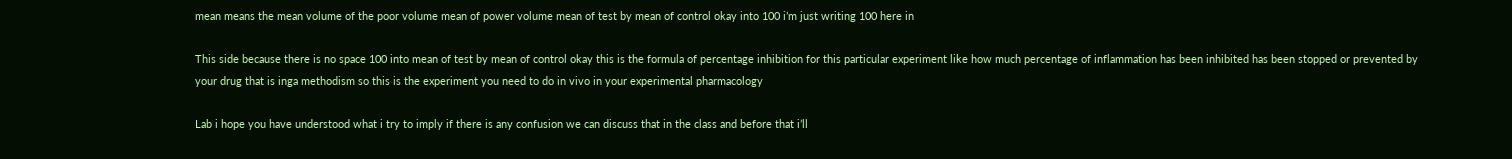mean means the mean volume of the poor volume mean of power volume mean of test by mean of control okay into 100 i’m just writing 100 here in

This side because there is no space 100 into mean of test by mean of control okay this is the formula of percentage inhibition for this particular experiment like how much percentage of inflammation has been inhibited has been stopped or prevented by your drug that is inga methodism so this is the experiment you need to do in vivo in your experimental pharmacology

Lab i hope you have understood what i try to imply if there is any confusion we can discuss that in the class and before that i’ll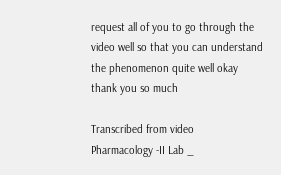request all of you to go through the video well so that you can understand the phenomenon quite well okay thank you so much

Transcribed from video
Pharmacology -II Lab _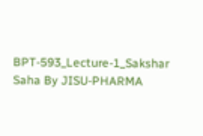BPT-593_Lecture-1_Sakshar Saha By JISU-PHARMA